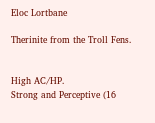Eloc Lortbane

Therinite from the Troll Fens.


High AC/HP.
Strong and Perceptive (16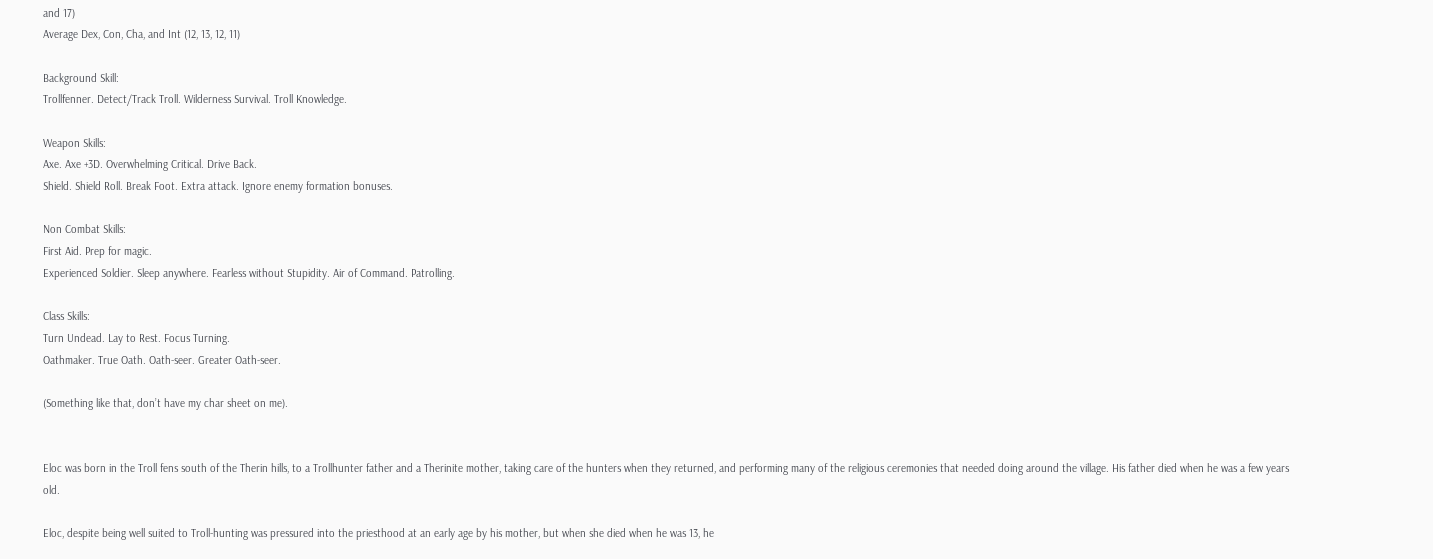and 17)
Average Dex, Con, Cha, and Int (12, 13, 12, 11)

Background Skill:
Trollfenner. Detect/Track Troll. Wilderness Survival. Troll Knowledge.

Weapon Skills:
Axe. Axe +3D. Overwhelming Critical. Drive Back.
Shield. Shield Roll. Break Foot. Extra attack. Ignore enemy formation bonuses.

Non Combat Skills:
First Aid. Prep for magic.
Experienced Soldier. Sleep anywhere. Fearless without Stupidity. Air of Command. Patrolling.

Class Skills:
Turn Undead. Lay to Rest. Focus Turning.
Oathmaker. True Oath. Oath-seer. Greater Oath-seer.

(Something like that, don’t have my char sheet on me).


Eloc was born in the Troll fens south of the Therin hills, to a Trollhunter father and a Therinite mother, taking care of the hunters when they returned, and performing many of the religious ceremonies that needed doing around the village. His father died when he was a few years old.

Eloc, despite being well suited to Troll-hunting was pressured into the priesthood at an early age by his mother, but when she died when he was 13, he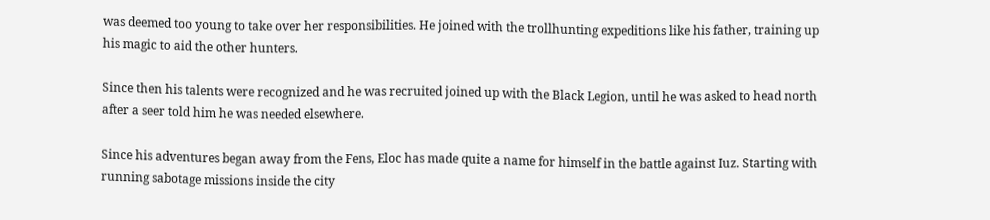was deemed too young to take over her responsibilities. He joined with the trollhunting expeditions like his father, training up his magic to aid the other hunters.

Since then his talents were recognized and he was recruited joined up with the Black Legion, until he was asked to head north after a seer told him he was needed elsewhere.

Since his adventures began away from the Fens, Eloc has made quite a name for himself in the battle against Iuz. Starting with running sabotage missions inside the city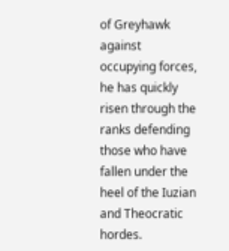of Greyhawk against occupying forces, he has quickly risen through the ranks defending those who have fallen under the heel of the Iuzian and Theocratic hordes.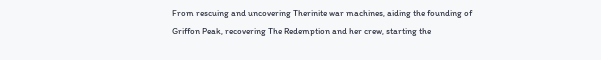From rescuing and uncovering Therinite war machines, aiding the founding of Griffon Peak, recovering The Redemption and her crew, starting the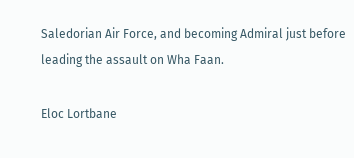Saledorian Air Force, and becoming Admiral just before leading the assault on Wha Faan.

Eloc Lortbane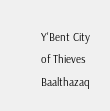Y'Bent City of Thieves Baalthazaq